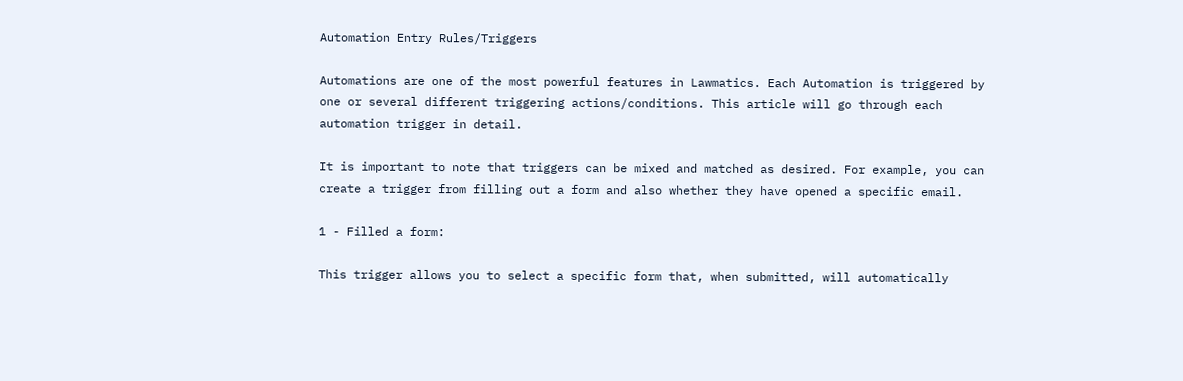Automation Entry Rules/Triggers

Automations are one of the most powerful features in Lawmatics. Each Automation is triggered by one or several different triggering actions/conditions. This article will go through each automation trigger in detail.

It is important to note that triggers can be mixed and matched as desired. For example, you can create a trigger from filling out a form and also whether they have opened a specific email.

1 - Filled a form:

This trigger allows you to select a specific form that, when submitted, will automatically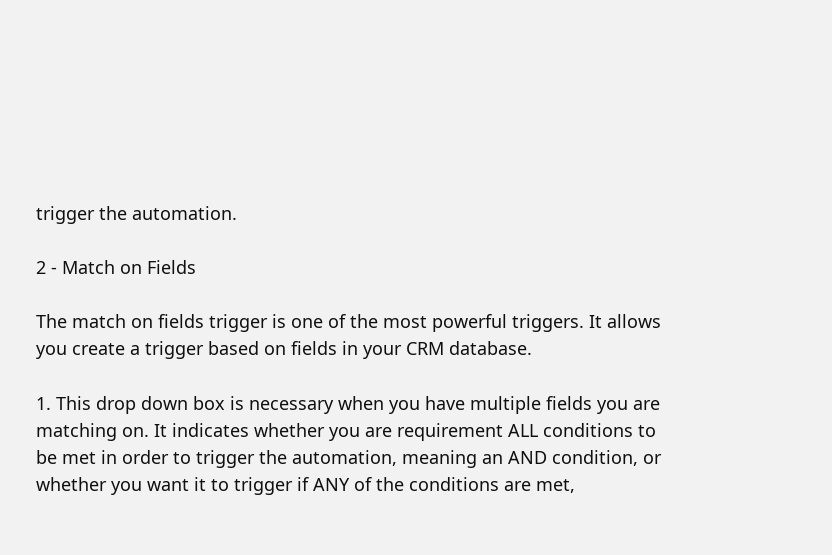trigger the automation.

2 - Match on Fields

The match on fields trigger is one of the most powerful triggers. It allows you create a trigger based on fields in your CRM database.

1. This drop down box is necessary when you have multiple fields you are matching on. It indicates whether you are requirement ALL conditions to be met in order to trigger the automation, meaning an AND condition, or whether you want it to trigger if ANY of the conditions are met,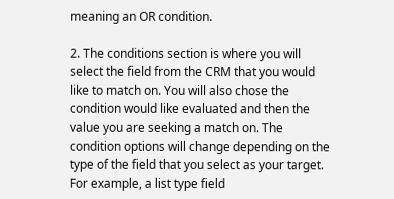meaning an OR condition.

2. The conditions section is where you will select the field from the CRM that you would like to match on. You will also chose the condition would like evaluated and then the value you are seeking a match on. The condition options will change depending on the type of the field that you select as your target. For example, a list type field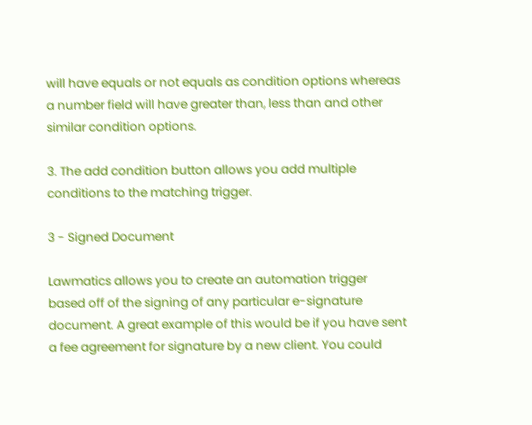will have equals or not equals as condition options whereas a number field will have greater than, less than and other similar condition options.

3. The add condition button allows you add multiple conditions to the matching trigger.

3 - Signed Document

Lawmatics allows you to create an automation trigger based off of the signing of any particular e-signature document. A great example of this would be if you have sent a fee agreement for signature by a new client. You could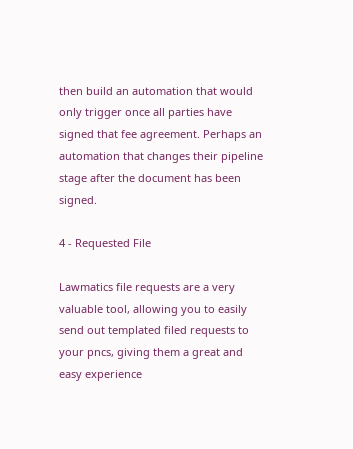then build an automation that would only trigger once all parties have signed that fee agreement. Perhaps an automation that changes their pipeline stage after the document has been signed.

4 - Requested File

Lawmatics file requests are a very valuable tool, allowing you to easily send out templated filed requests to your pncs, giving them a great and easy experience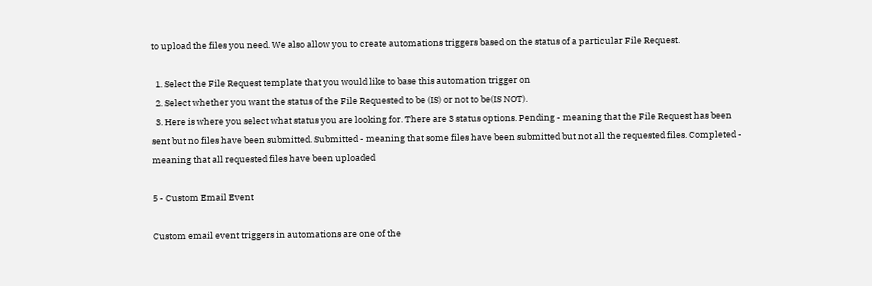to upload the files you need. We also allow you to create automations triggers based on the status of a particular File Request.

  1. Select the File Request template that you would like to base this automation trigger on
  2. Select whether you want the status of the File Requested to be (IS) or not to be(IS NOT).
  3. Here is where you select what status you are looking for. There are 3 status options. Pending - meaning that the File Request has been sent but no files have been submitted. Submitted - meaning that some files have been submitted but not all the requested files. Completed - meaning that all requested files have been uploaded

5 - Custom Email Event

Custom email event triggers in automations are one of the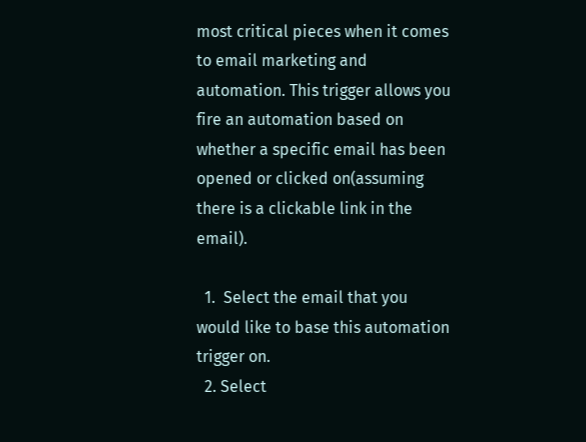most critical pieces when it comes to email marketing and automation. This trigger allows you fire an automation based on whether a specific email has been opened or clicked on(assuming there is a clickable link in the email).

  1.  Select the email that you would like to base this automation trigger on.
  2. Select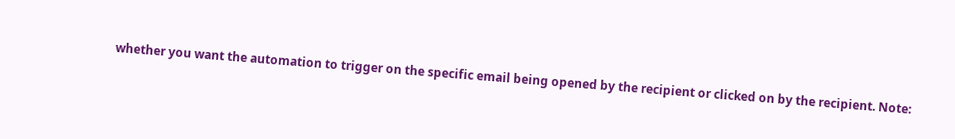whether you want the automation to trigger on the specific email being opened by the recipient or clicked on by the recipient. Note: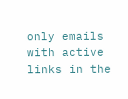only emails with active links in the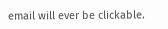email will ever be clickable.